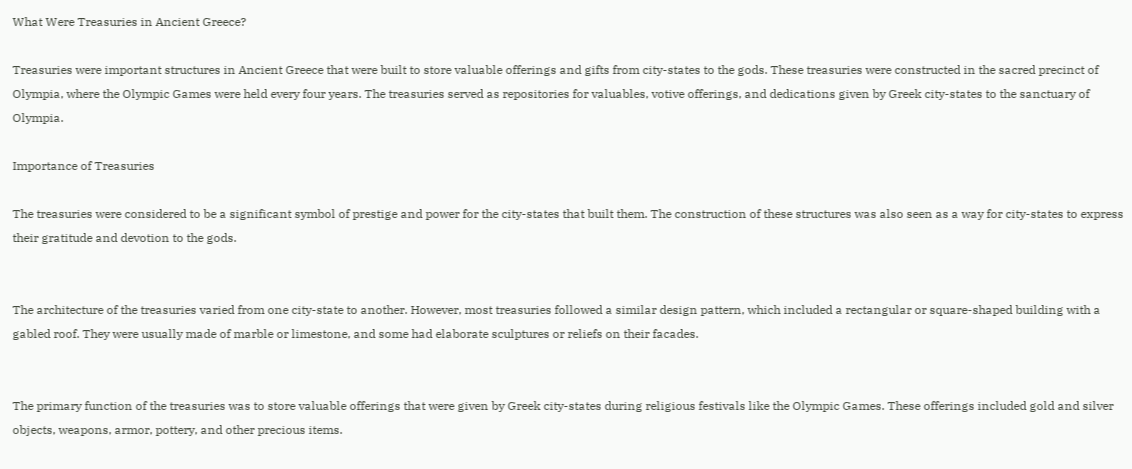What Were Treasuries in Ancient Greece?

Treasuries were important structures in Ancient Greece that were built to store valuable offerings and gifts from city-states to the gods. These treasuries were constructed in the sacred precinct of Olympia, where the Olympic Games were held every four years. The treasuries served as repositories for valuables, votive offerings, and dedications given by Greek city-states to the sanctuary of Olympia.

Importance of Treasuries

The treasuries were considered to be a significant symbol of prestige and power for the city-states that built them. The construction of these structures was also seen as a way for city-states to express their gratitude and devotion to the gods.


The architecture of the treasuries varied from one city-state to another. However, most treasuries followed a similar design pattern, which included a rectangular or square-shaped building with a gabled roof. They were usually made of marble or limestone, and some had elaborate sculptures or reliefs on their facades.


The primary function of the treasuries was to store valuable offerings that were given by Greek city-states during religious festivals like the Olympic Games. These offerings included gold and silver objects, weapons, armor, pottery, and other precious items.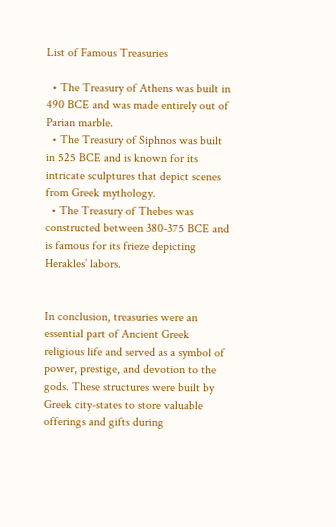List of Famous Treasuries

  • The Treasury of Athens was built in 490 BCE and was made entirely out of Parian marble.
  • The Treasury of Siphnos was built in 525 BCE and is known for its intricate sculptures that depict scenes from Greek mythology.
  • The Treasury of Thebes was constructed between 380-375 BCE and is famous for its frieze depicting Herakles’ labors.


In conclusion, treasuries were an essential part of Ancient Greek religious life and served as a symbol of power, prestige, and devotion to the gods. These structures were built by Greek city-states to store valuable offerings and gifts during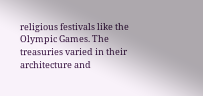religious festivals like the Olympic Games. The treasuries varied in their architecture and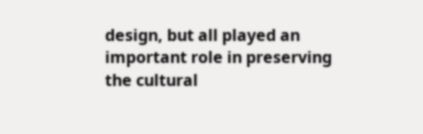design, but all played an important role in preserving the cultural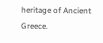heritage of Ancient Greece.